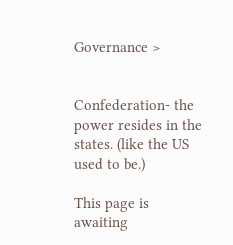Governance >


Confederation- the power resides in the states. (like the US used to be.)

This page is awaiting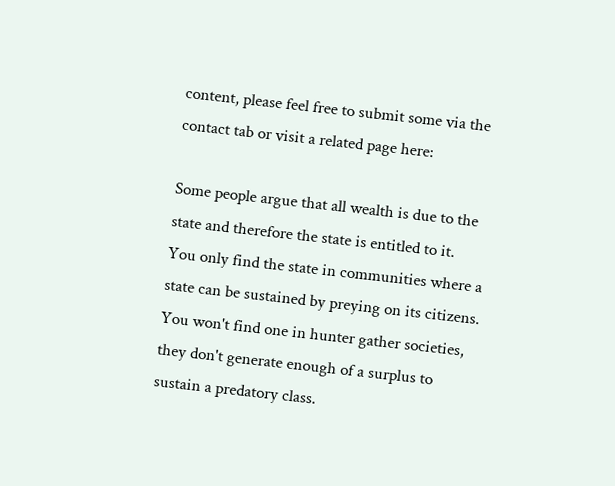content, please feel free to submit some via the contact tab or visit a related page here:

Some people argue that all wealth is due to the state and therefore the state is entitled to it.
You only find the state in communities where a state can be sustained by preying on its citizens. You won't find one in hunter gather societies, they don't generate enough of a surplus to sustain a predatory class.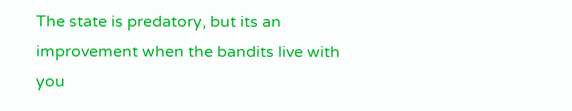The state is predatory, but its an improvement when the bandits live with you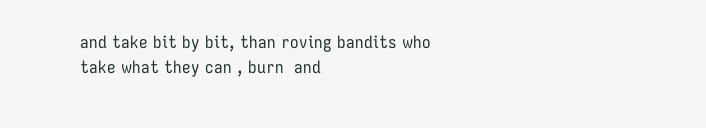and take bit by bit, than roving bandits who take what they can , burn  and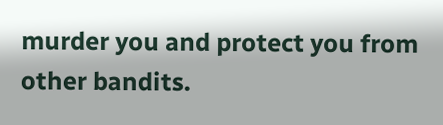murder you and protect you from other bandits.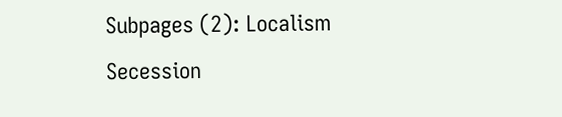Subpages (2): Localism Secession